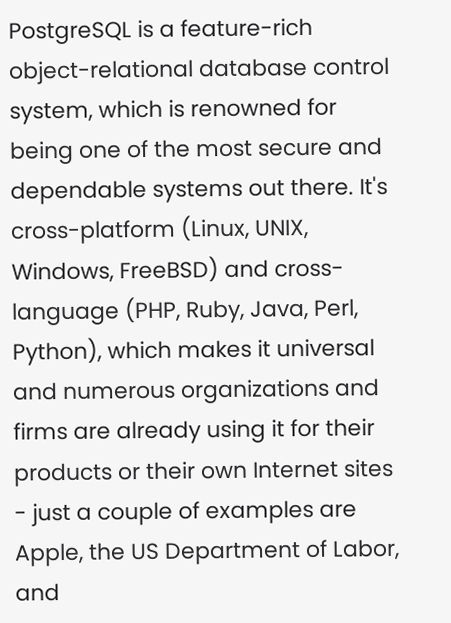PostgreSQL is a feature-rich object-relational database control system, which is renowned for being one of the most secure and dependable systems out there. It's cross-platform (Linux, UNIX, Windows, FreeBSD) and cross-language (PHP, Ruby, Java, Perl, Python), which makes it universal and numerous organizations and firms are already using it for their products or their own Internet sites - just a couple of examples are Apple, the US Department of Labor, and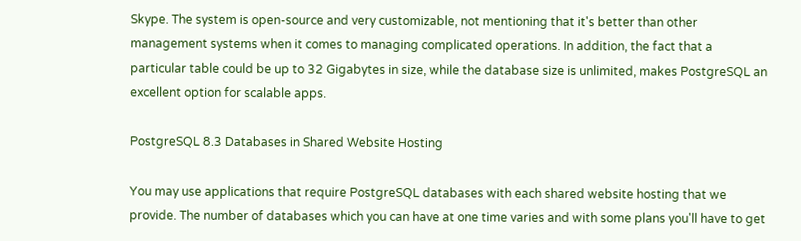Skype. The system is open-source and very customizable, not mentioning that it's better than other management systems when it comes to managing complicated operations. In addition, the fact that a particular table could be up to 32 Gigabytes in size, while the database size is unlimited, makes PostgreSQL an excellent option for scalable apps.

PostgreSQL 8.3 Databases in Shared Website Hosting

You may use applications that require PostgreSQL databases with each shared website hosting that we provide. The number of databases which you can have at one time varies and with some plans you'll have to get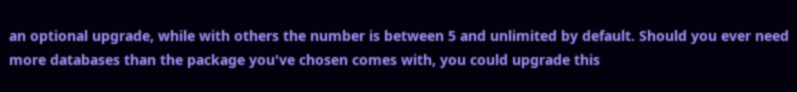an optional upgrade, while with others the number is between 5 and unlimited by default. Should you ever need more databases than the package you've chosen comes with, you could upgrade this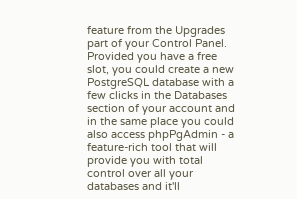feature from the Upgrades part of your Control Panel. Provided you have a free slot, you could create a new PostgreSQL database with a few clicks in the Databases section of your account and in the same place you could also access phpPgAdmin - a feature-rich tool that will provide you with total control over all your databases and it'll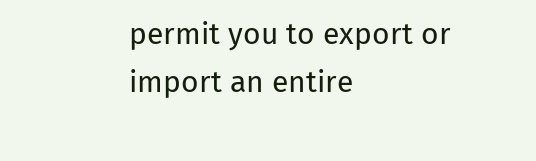permit you to export or import an entire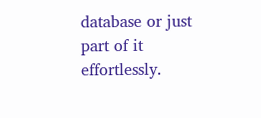database or just part of it effortlessly.